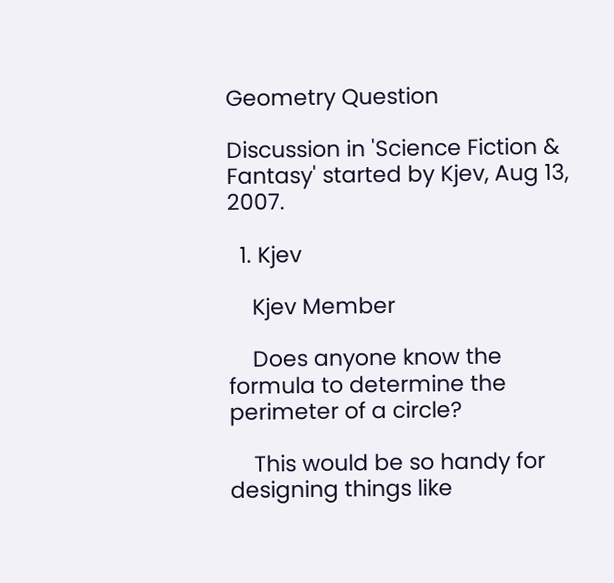Geometry Question

Discussion in 'Science Fiction & Fantasy' started by Kjev, Aug 13, 2007.

  1. Kjev

    Kjev Member

    Does anyone know the formula to determine the perimeter of a circle?

    This would be so handy for designing things like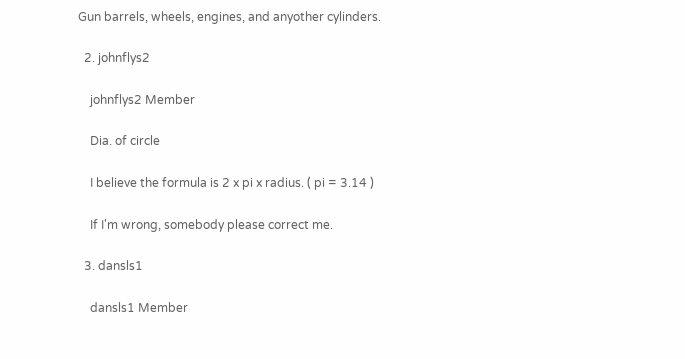Gun barrels, wheels, engines, and anyother cylinders.

  2. johnflys2

    johnflys2 Member

    Dia. of circle

    I believe the formula is 2 x pi x radius. ( pi = 3.14 )

    If I'm wrong, somebody please correct me.

  3. dansls1

    dansls1 Member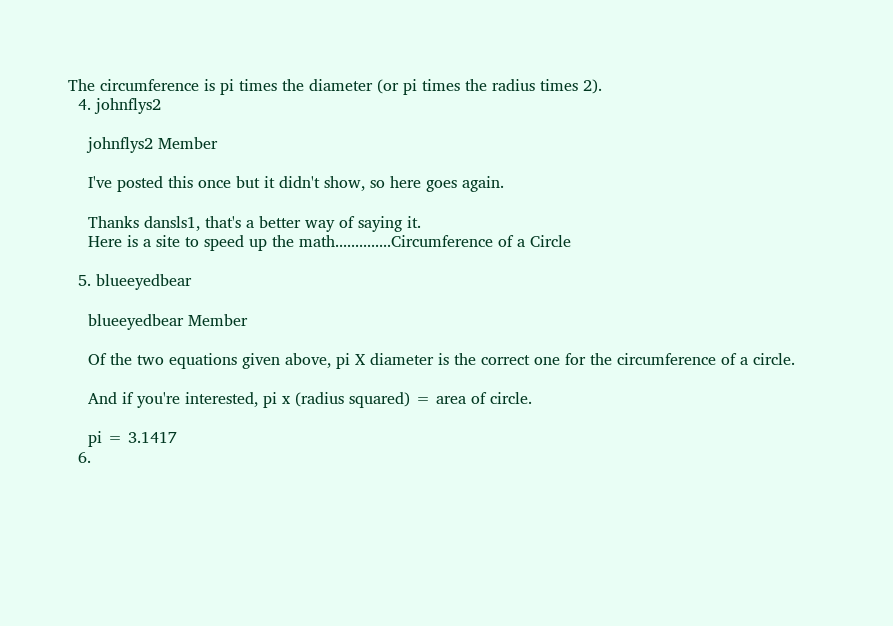The circumference is pi times the diameter (or pi times the radius times 2).
  4. johnflys2

    johnflys2 Member

    I've posted this once but it didn't show, so here goes again.

    Thanks dansls1, that's a better way of saying it.
    Here is a site to speed up the math..............Circumference of a Circle

  5. blueeyedbear

    blueeyedbear Member

    Of the two equations given above, pi X diameter is the correct one for the circumference of a circle.

    And if you're interested, pi x (radius squared) = area of circle.

    pi = 3.1417
  6.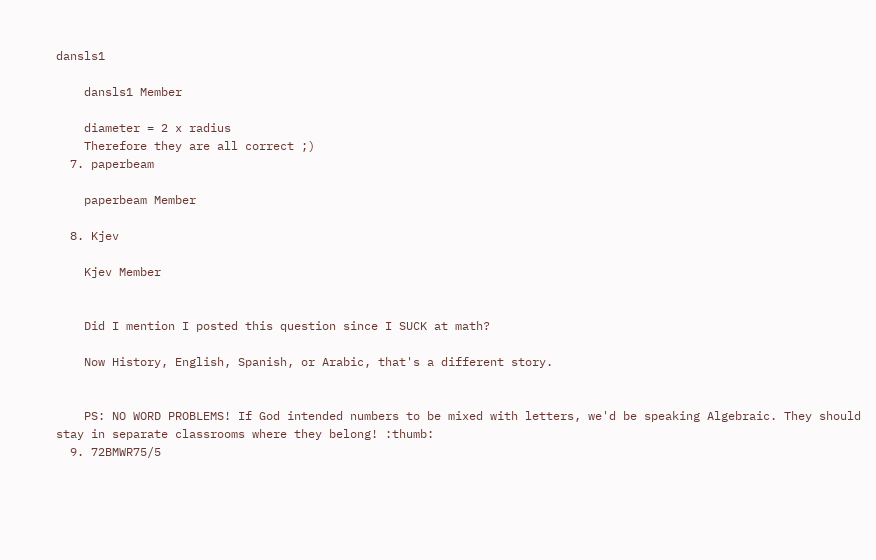dansls1

    dansls1 Member

    diameter = 2 x radius
    Therefore they are all correct ;)
  7. paperbeam

    paperbeam Member

  8. Kjev

    Kjev Member


    Did I mention I posted this question since I SUCK at math?

    Now History, English, Spanish, or Arabic, that's a different story.


    PS: NO WORD PROBLEMS! If God intended numbers to be mixed with letters, we'd be speaking Algebraic. They should stay in separate classrooms where they belong! :thumb:
  9. 72BMWR75/5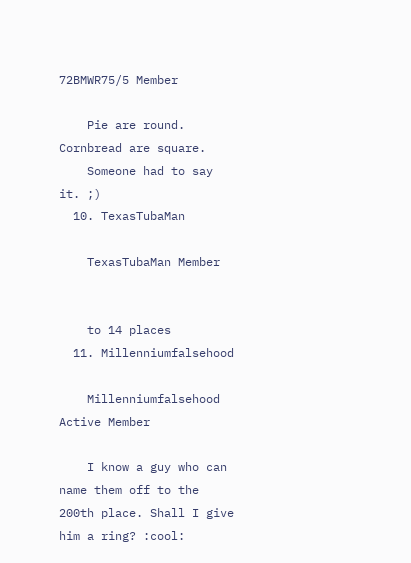72BMWR75/5 Member

    Pie are round. Cornbread are square.
    Someone had to say it. ;)
  10. TexasTubaMan

    TexasTubaMan Member


    to 14 places
  11. Millenniumfalsehood

    Millenniumfalsehood Active Member

    I know a guy who can name them off to the 200th place. Shall I give him a ring? :cool: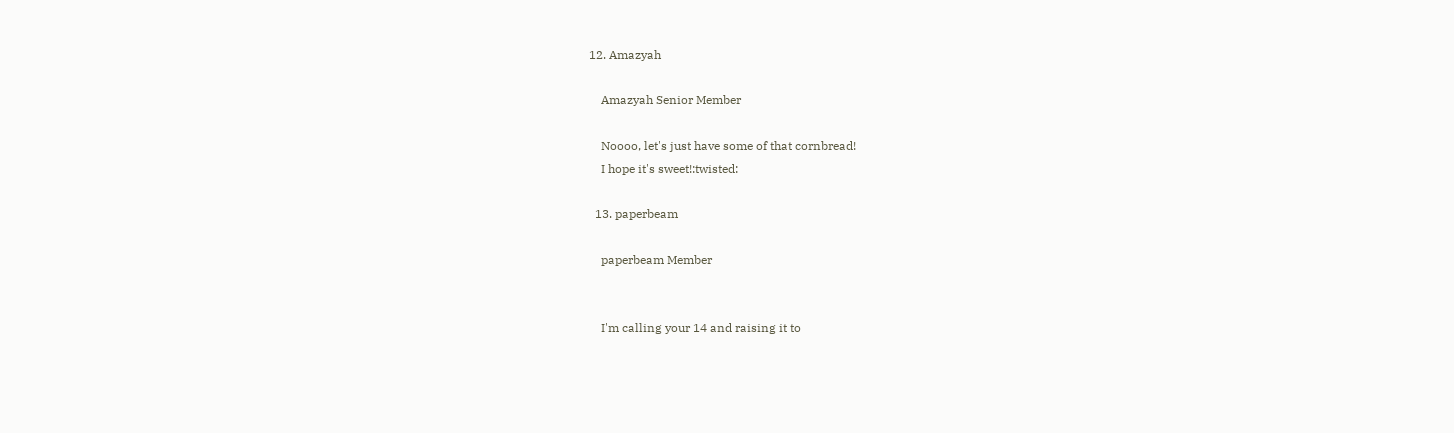12. Amazyah

    Amazyah Senior Member

    Noooo, let's just have some of that cornbread!
    I hope it's sweet!:twisted:

  13. paperbeam

    paperbeam Member


    I'm calling your 14 and raising it to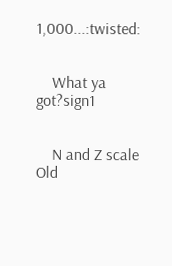1,000...:twisted:


    What ya got?sign1


    N and Z scale Old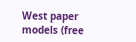West paper models (free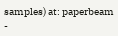samples) at: paperbeam -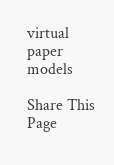virtual paper models

Share This Page